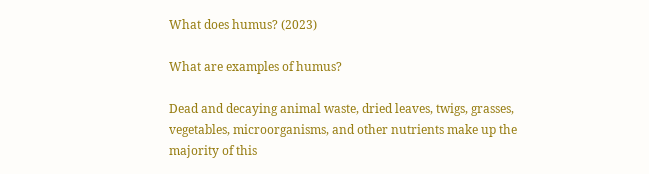What does humus? (2023)

What are examples of humus?

Dead and decaying animal waste, dried leaves, twigs, grasses, vegetables, microorganisms, and other nutrients make up the majority of this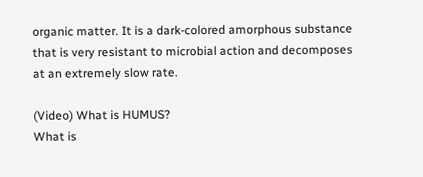organic matter. It is a dark-colored amorphous substance that is very resistant to microbial action and decomposes at an extremely slow rate.

(Video) What is HUMUS?
What is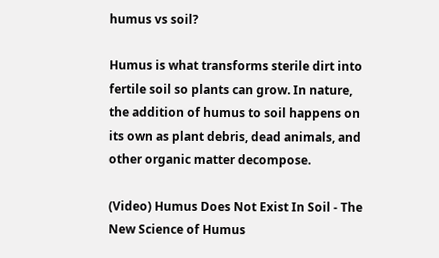humus vs soil?

Humus is what transforms sterile dirt into fertile soil so plants can grow. In nature, the addition of humus to soil happens on its own as plant debris, dead animals, and other organic matter decompose.

(Video) Humus Does Not Exist In Soil - The New Science of Humus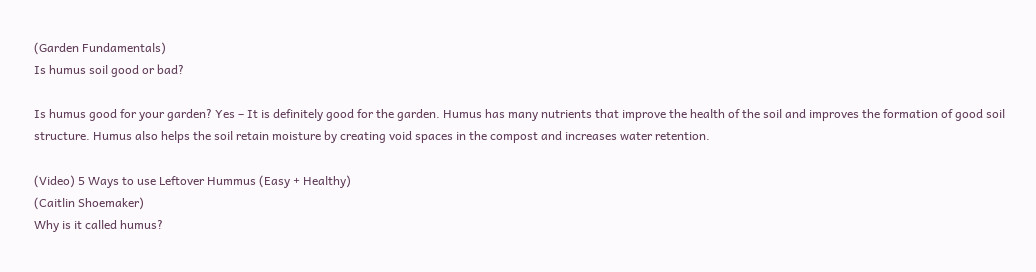(Garden Fundamentals)
Is humus soil good or bad?

Is humus good for your garden? Yes – It is definitely good for the garden. Humus has many nutrients that improve the health of the soil and improves the formation of good soil structure. Humus also helps the soil retain moisture by creating void spaces in the compost and increases water retention.

(Video) 5 Ways to use Leftover Hummus (Easy + Healthy)
(Caitlin Shoemaker)
Why is it called humus?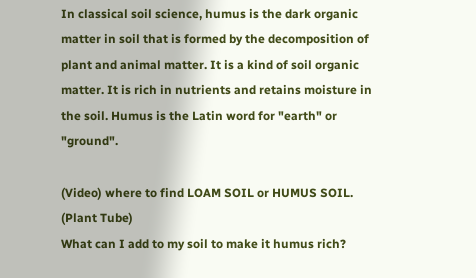In classical soil science, humus is the dark organic matter in soil that is formed by the decomposition of plant and animal matter. It is a kind of soil organic matter. It is rich in nutrients and retains moisture in the soil. Humus is the Latin word for "earth" or "ground".

(Video) where to find LOAM SOIL or HUMUS SOIL.
(Plant Tube)
What can I add to my soil to make it humus rich?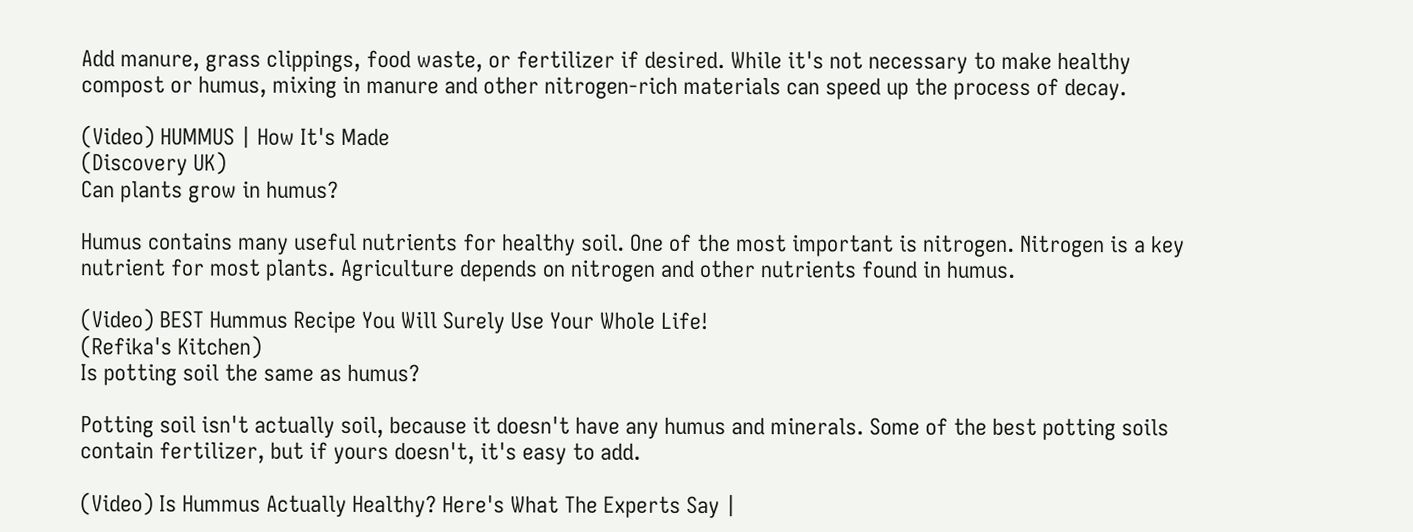Add manure, grass clippings, food waste, or fertilizer if desired. While it's not necessary to make healthy compost or humus, mixing in manure and other nitrogen-rich materials can speed up the process of decay.

(Video) HUMMUS | How It's Made
(Discovery UK)
Can plants grow in humus?

Humus contains many useful nutrients for healthy soil. One of the most important is nitrogen. Nitrogen is a key nutrient for most plants. Agriculture depends on nitrogen and other nutrients found in humus.

(Video) BEST Hummus Recipe You Will Surely Use Your Whole Life!
(Refika's Kitchen)
Is potting soil the same as humus?

Potting soil isn't actually soil, because it doesn't have any humus and minerals. Some of the best potting soils contain fertilizer, but if yours doesn't, it's easy to add.

(Video) Is Hummus Actually Healthy? Here's What The Experts Say |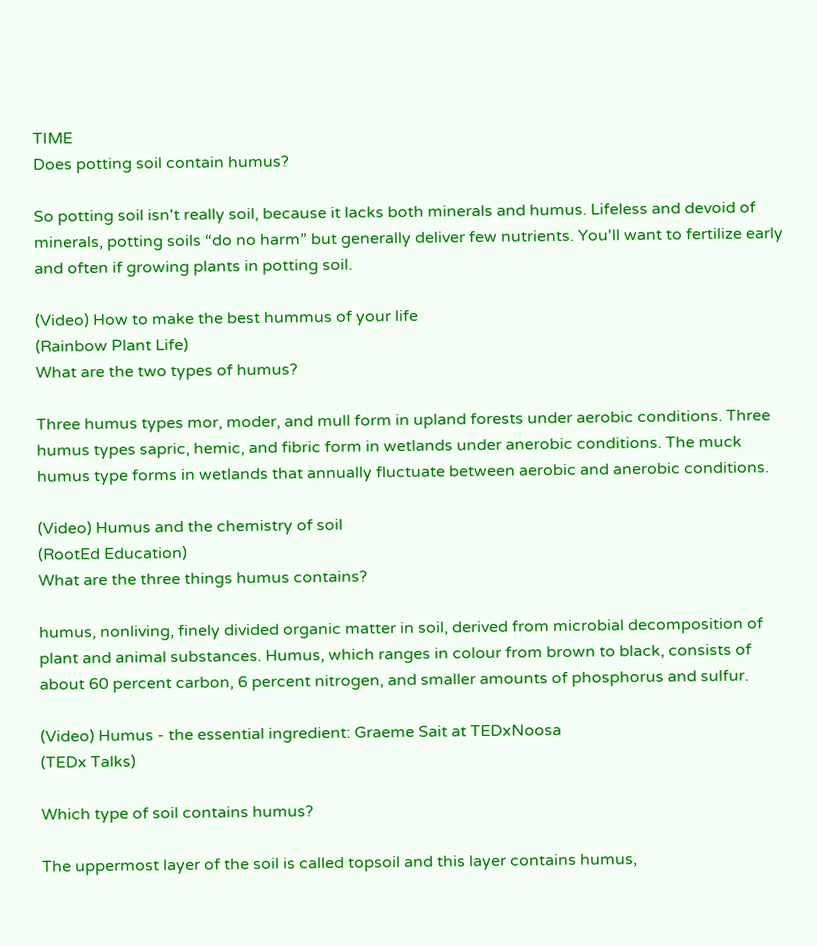TIME
Does potting soil contain humus?

So potting soil isn't really soil, because it lacks both minerals and humus. Lifeless and devoid of minerals, potting soils “do no harm” but generally deliver few nutrients. You'll want to fertilize early and often if growing plants in potting soil.

(Video) How to make the best hummus of your life
(Rainbow Plant Life)
What are the two types of humus?

Three humus types mor, moder, and mull form in upland forests under aerobic conditions. Three humus types sapric, hemic, and fibric form in wetlands under anerobic conditions. The muck humus type forms in wetlands that annually fluctuate between aerobic and anerobic conditions.

(Video) Humus and the chemistry of soil
(RootEd Education)
What are the three things humus contains?

humus, nonliving, finely divided organic matter in soil, derived from microbial decomposition of plant and animal substances. Humus, which ranges in colour from brown to black, consists of about 60 percent carbon, 6 percent nitrogen, and smaller amounts of phosphorus and sulfur.

(Video) Humus - the essential ingredient: Graeme Sait at TEDxNoosa
(TEDx Talks)

Which type of soil contains humus?

The uppermost layer of the soil is called topsoil and this layer contains humus,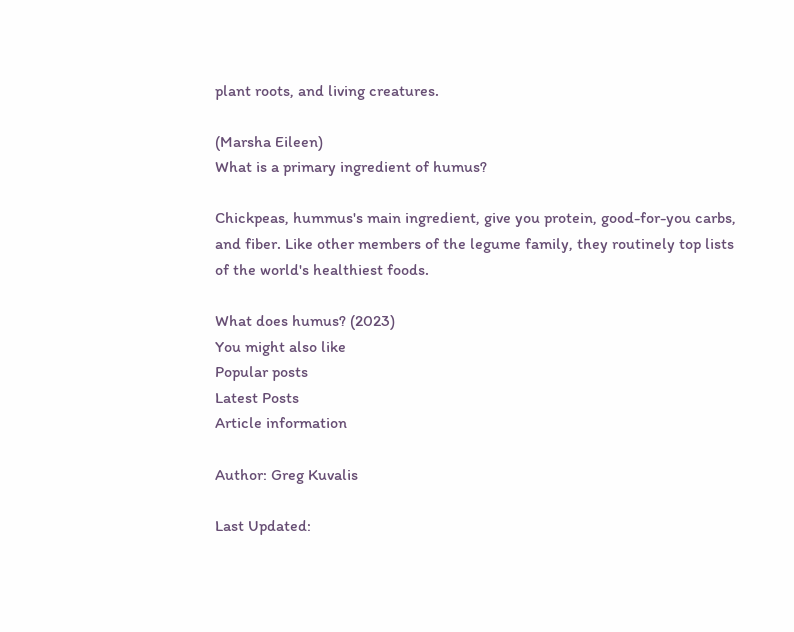plant roots, and living creatures.

(Marsha Eileen)
What is a primary ingredient of humus?

Chickpeas, hummus's main ingredient, give you protein, good-for-you carbs, and fiber. Like other members of the legume family, they routinely top lists of the world's healthiest foods.

What does humus? (2023)
You might also like
Popular posts
Latest Posts
Article information

Author: Greg Kuvalis

Last Updated: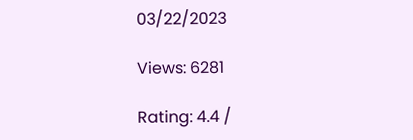03/22/2023

Views: 6281

Rating: 4.4 /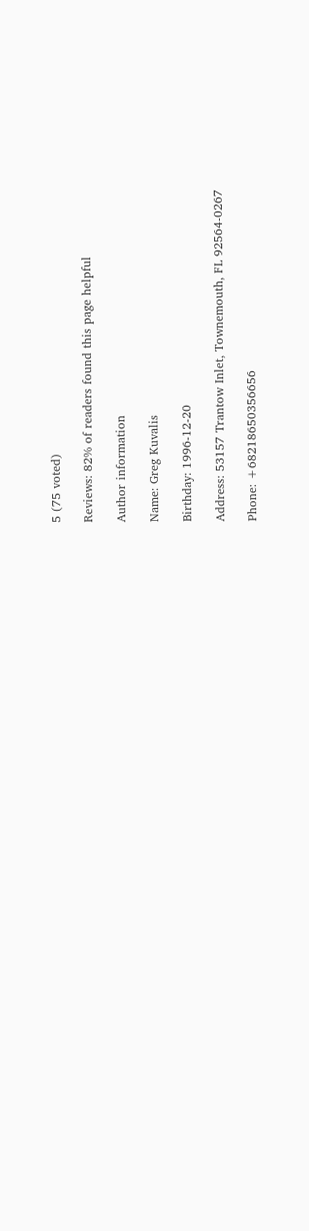5 (75 voted)

Reviews: 82% of readers found this page helpful

Author information

Name: Greg Kuvalis

Birthday: 1996-12-20

Address: 53157 Trantow Inlet, Townemouth, FL 92564-0267

Phone: +68218650356656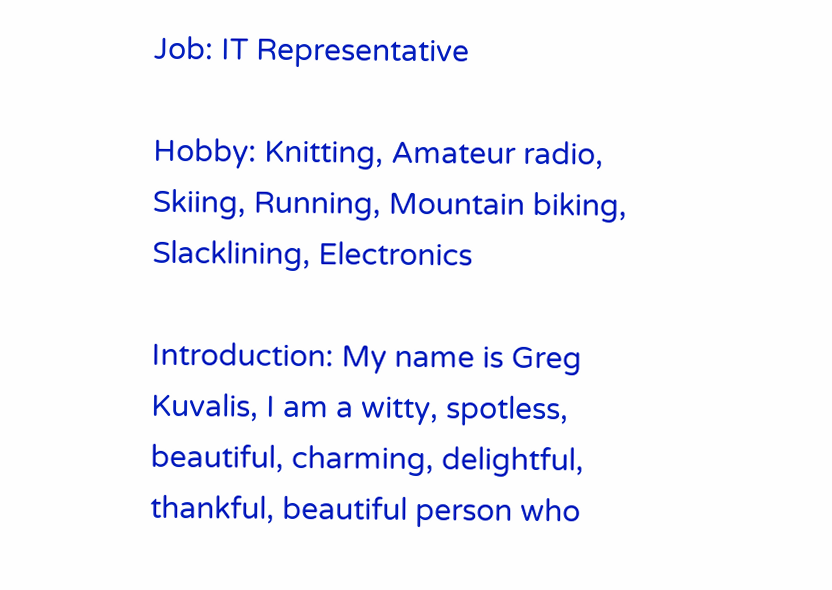Job: IT Representative

Hobby: Knitting, Amateur radio, Skiing, Running, Mountain biking, Slacklining, Electronics

Introduction: My name is Greg Kuvalis, I am a witty, spotless, beautiful, charming, delightful, thankful, beautiful person who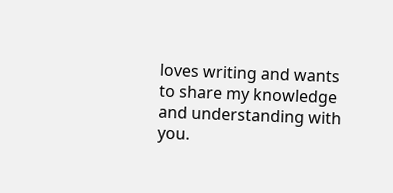loves writing and wants to share my knowledge and understanding with you.